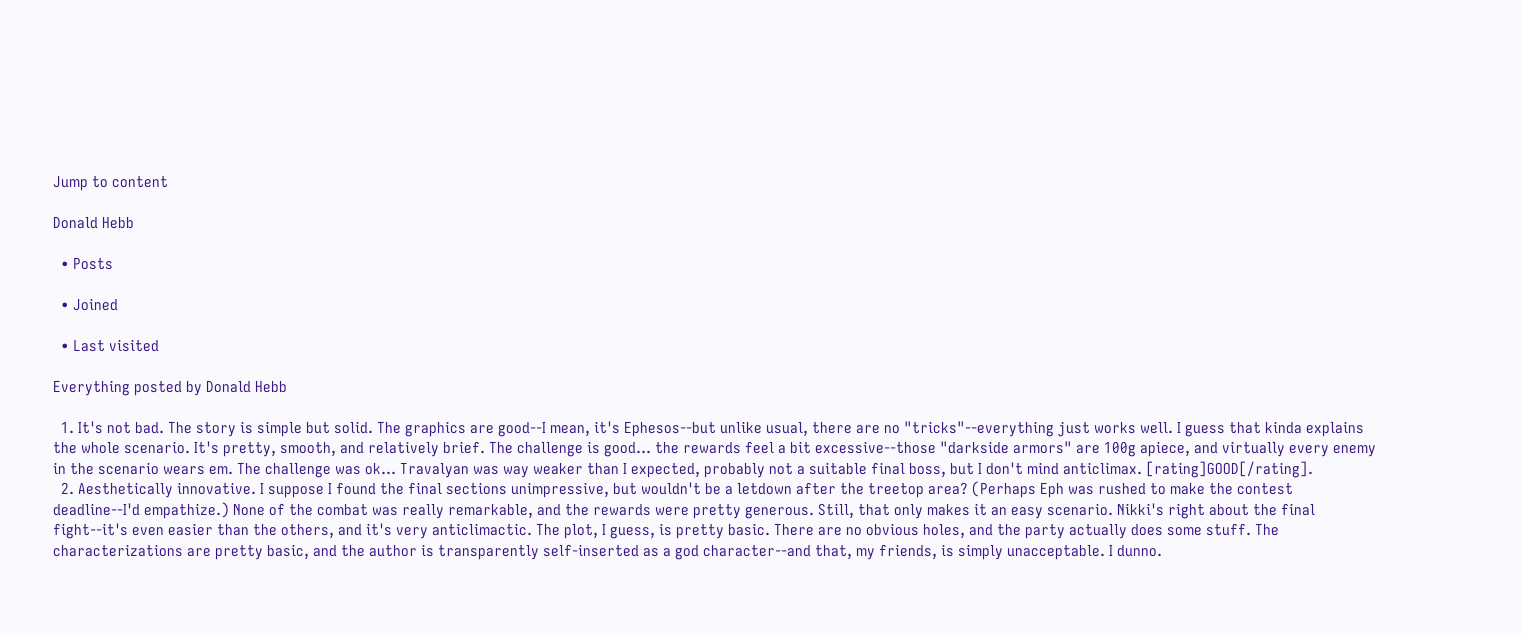Jump to content

Donald Hebb

  • Posts

  • Joined

  • Last visited

Everything posted by Donald Hebb

  1. It's not bad. The story is simple but solid. The graphics are good--I mean, it's Ephesos--but unlike usual, there are no "tricks"--everything just works well. I guess that kinda explains the whole scenario. It's pretty, smooth, and relatively brief. The challenge is good... the rewards feel a bit excessive--those "darkside armors" are 100g apiece, and virtually every enemy in the scenario wears em. The challenge was ok... Travalyan was way weaker than I expected, probably not a suitable final boss, but I don't mind anticlimax. [rating]GOOD[/rating].
  2. Aesthetically innovative. I suppose I found the final sections unimpressive, but wouldn't be a letdown after the treetop area? (Perhaps Eph was rushed to make the contest deadline--I'd empathize.) None of the combat was really remarkable, and the rewards were pretty generous. Still, that only makes it an easy scenario. Nikki's right about the final fight--it's even easier than the others, and it's very anticlimactic. The plot, I guess, is pretty basic. There are no obvious holes, and the party actually does some stuff. The characterizations are pretty basic, and the author is transparently self-inserted as a god character--and that, my friends, is simply unacceptable. I dunno.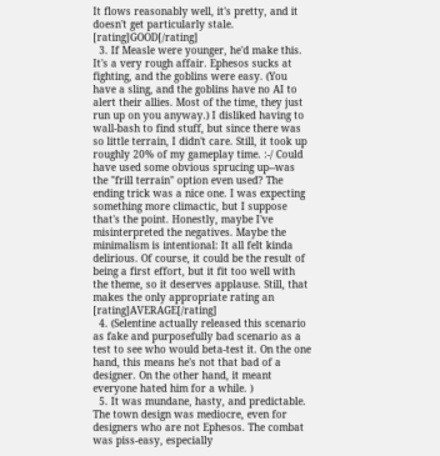It flows reasonably well, it's pretty, and it doesn't get particularly stale. [rating]GOOD[/rating]
  3. If Measle were younger, he'd make this. It's a very rough affair. Ephesos sucks at fighting, and the goblins were easy. (You have a sling, and the goblins have no AI to alert their allies. Most of the time, they just run up on you anyway.) I disliked having to wall-bash to find stuff, but since there was so little terrain, I didn't care. Still, it took up roughly 20% of my gameplay time. :-/ Could have used some obvious sprucing up--was the "frill terrain" option even used? The ending trick was a nice one. I was expecting something more climactic, but I suppose that's the point. Honestly, maybe I've misinterpreted the negatives. Maybe the minimalism is intentional: It all felt kinda delirious. Of course, it could be the result of being a first effort, but it fit too well with the theme, so it deserves applause. Still, that makes the only appropriate rating an [rating]AVERAGE[/rating]
  4. (Selentine actually released this scenario as fake and purposefully bad scenario as a test to see who would beta-test it. On the one hand, this means he's not that bad of a designer. On the other hand, it meant everyone hated him for a while. )
  5. It was mundane, hasty, and predictable. The town design was mediocre, even for designers who are not Ephesos. The combat was piss-easy, especially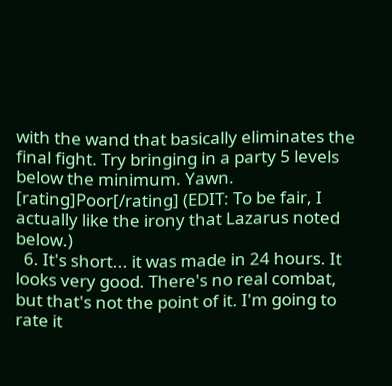with the wand that basically eliminates the final fight. Try bringing in a party 5 levels below the minimum. Yawn. [rating]Poor[/rating] (EDIT: To be fair, I actually like the irony that Lazarus noted below.)
  6. It's short... it was made in 24 hours. It looks very good. There's no real combat, but that's not the point of it. I'm going to rate it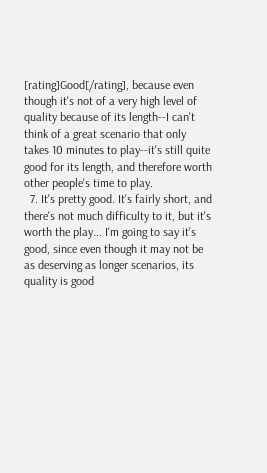[rating]Good[/rating], because even though it's not of a very high level of quality because of its length--I can't think of a great scenario that only takes 10 minutes to play--it's still quite good for its length, and therefore worth other people's time to play.
  7. It's pretty good. It's fairly short, and there's not much difficulty to it, but it's worth the play... I'm going to say it's good, since even though it may not be as deserving as longer scenarios, its quality is good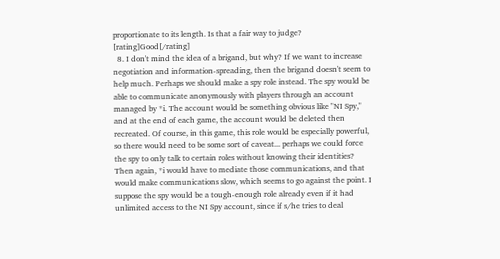proportionate to its length. Is that a fair way to judge? [rating]Good[/rating]
  8. I don't mind the idea of a brigand, but why? If we want to increase negotiation and information-spreading, then the brigand doesn't seem to help much. Perhaps we should make a spy role instead. The spy would be able to communicate anonymously with players through an account managed by *i. The account would be something obvious like "NI Spy," and at the end of each game, the account would be deleted then recreated. Of course, in this game, this role would be especially powerful, so there would need to be some sort of caveat... perhaps we could force the spy to only talk to certain roles without knowing their identities? Then again, *i would have to mediate those communications, and that would make communications slow, which seems to go against the point. I suppose the spy would be a tough-enough role already even if it had unlimited access to the NI Spy account, since if s/he tries to deal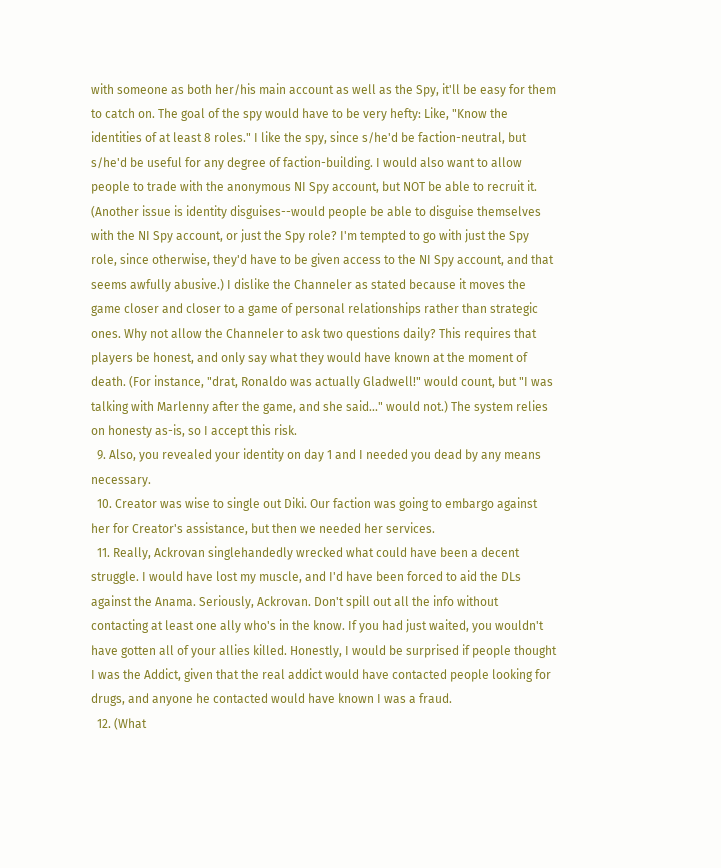with someone as both her/his main account as well as the Spy, it'll be easy for them to catch on. The goal of the spy would have to be very hefty: Like, "Know the identities of at least 8 roles." I like the spy, since s/he'd be faction-neutral, but s/he'd be useful for any degree of faction-building. I would also want to allow people to trade with the anonymous NI Spy account, but NOT be able to recruit it. (Another issue is identity disguises--would people be able to disguise themselves with the NI Spy account, or just the Spy role? I'm tempted to go with just the Spy role, since otherwise, they'd have to be given access to the NI Spy account, and that seems awfully abusive.) I dislike the Channeler as stated because it moves the game closer and closer to a game of personal relationships rather than strategic ones. Why not allow the Channeler to ask two questions daily? This requires that players be honest, and only say what they would have known at the moment of death. (For instance, "drat, Ronaldo was actually Gladwell!" would count, but "I was talking with Marlenny after the game, and she said..." would not.) The system relies on honesty as-is, so I accept this risk.
  9. Also, you revealed your identity on day 1 and I needed you dead by any means necessary.
  10. Creator was wise to single out Diki. Our faction was going to embargo against her for Creator's assistance, but then we needed her services.
  11. Really, Ackrovan singlehandedly wrecked what could have been a decent struggle. I would have lost my muscle, and I'd have been forced to aid the DLs against the Anama. Seriously, Ackrovan. Don't spill out all the info without contacting at least one ally who's in the know. If you had just waited, you wouldn't have gotten all of your allies killed. Honestly, I would be surprised if people thought I was the Addict, given that the real addict would have contacted people looking for drugs, and anyone he contacted would have known I was a fraud.
  12. (What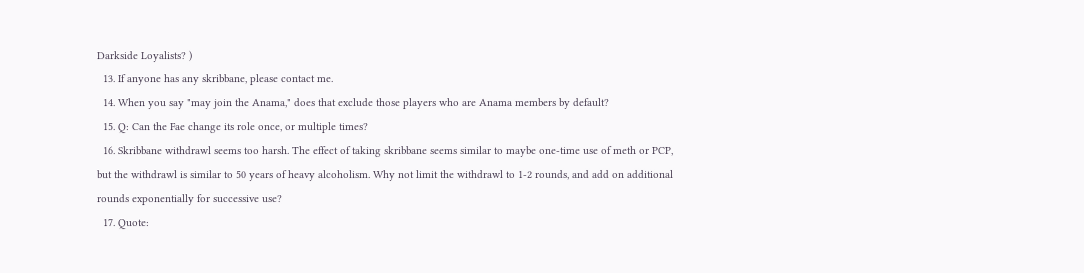Darkside Loyalists? )
  13. If anyone has any skribbane, please contact me.
  14. When you say "may join the Anama," does that exclude those players who are Anama members by default?
  15. Q: Can the Fae change its role once, or multiple times?
  16. Skribbane withdrawl seems too harsh. The effect of taking skribbane seems similar to maybe one-time use of meth or PCP, but the withdrawl is similar to 50 years of heavy alcoholism. Why not limit the withdrawl to 1-2 rounds, and add on additional rounds exponentially for successive use?
  17. Quote: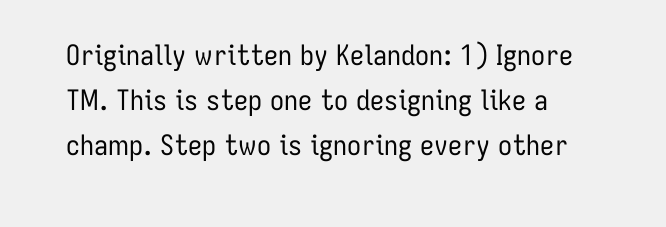Originally written by Kelandon: 1) Ignore TM. This is step one to designing like a champ. Step two is ignoring every other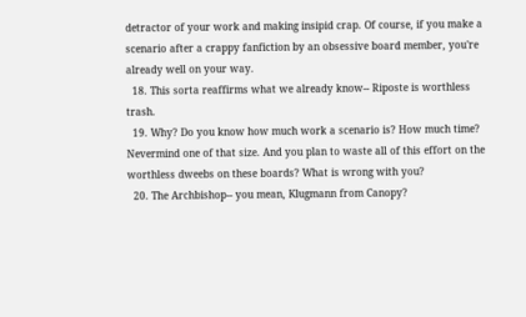detractor of your work and making insipid crap. Of course, if you make a scenario after a crappy fanfiction by an obsessive board member, you're already well on your way.
  18. This sorta reaffirms what we already know-- Riposte is worthless trash.
  19. Why? Do you know how much work a scenario is? How much time? Nevermind one of that size. And you plan to waste all of this effort on the worthless dweebs on these boards? What is wrong with you?
  20. The Archbishop-- you mean, Klugmann from Canopy?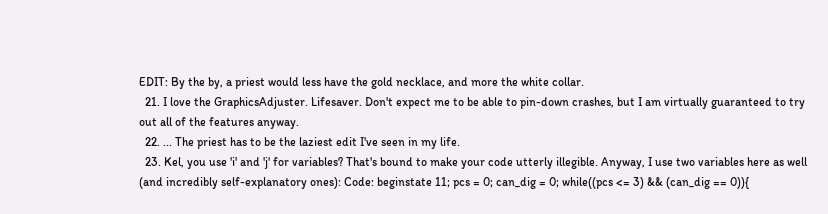EDIT: By the by, a priest would less have the gold necklace, and more the white collar.
  21. I love the GraphicsAdjuster. Lifesaver. Don't expect me to be able to pin-down crashes, but I am virtually guaranteed to try out all of the features anyway.
  22. ... The priest has to be the laziest edit I've seen in my life.
  23. Kel, you use 'i' and 'j' for variables? That's bound to make your code utterly illegible. Anyway, I use two variables here as well (and incredibly self-explanatory ones): Code: beginstate 11; pcs = 0; can_dig = 0; while((pcs <= 3) && (can_dig == 0)){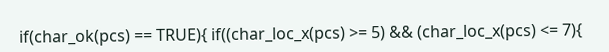if(char_ok(pcs) == TRUE){ if((char_loc_x(pcs) >= 5) && (char_loc_x(pcs) <= 7){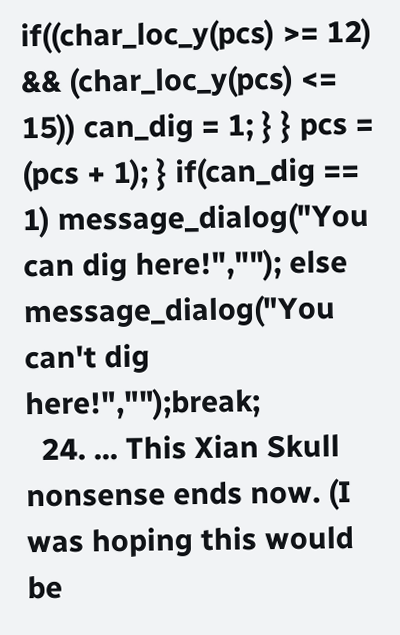if((char_loc_y(pcs) >= 12) && (char_loc_y(pcs) <= 15)) can_dig = 1; } } pcs = (pcs + 1); } if(can_dig == 1) message_dialog("You can dig here!",""); else message_dialog("You can't dig here!","");break;
  24. ... This Xian Skull nonsense ends now. (I was hoping this would be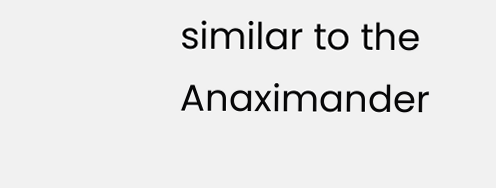similar to the Anaximander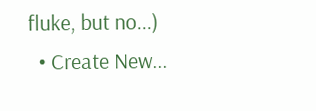fluke, but no...)
  • Create New...